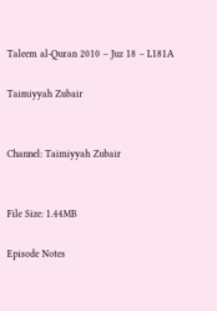Taleem al-Quran 2010 – Juz 18 – L181A

Taimiyyah Zubair


Channel: Taimiyyah Zubair


File Size: 1.44MB

Episode Notes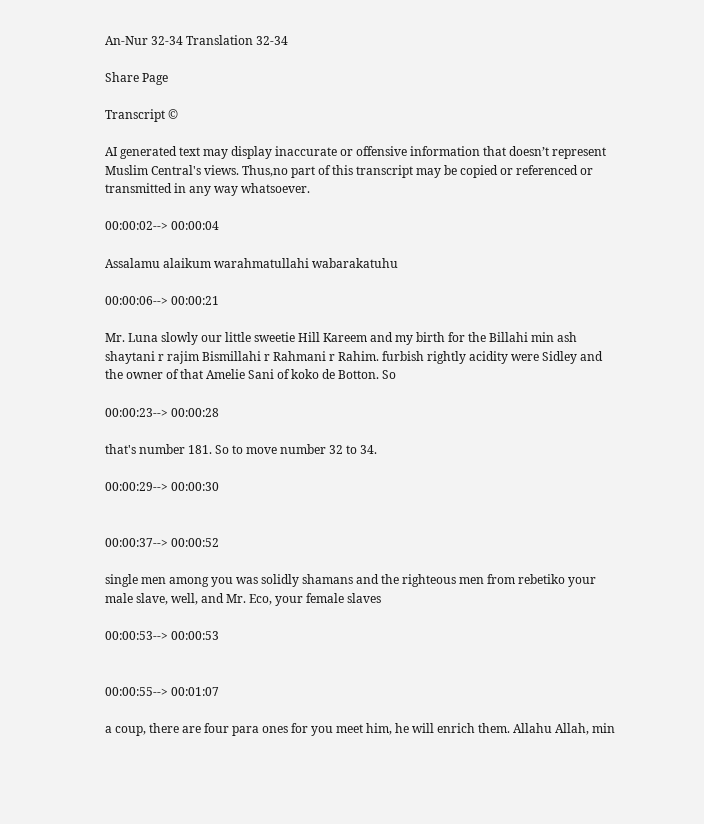An-Nur 32-34 Translation 32-34

Share Page

Transcript ©

AI generated text may display inaccurate or offensive information that doesn’t represent Muslim Central's views. Thus,no part of this transcript may be copied or referenced or transmitted in any way whatsoever.

00:00:02--> 00:00:04

Assalamu alaikum warahmatullahi wabarakatuhu

00:00:06--> 00:00:21

Mr. Luna slowly our little sweetie Hill Kareem and my birth for the Billahi min ash shaytani r rajim Bismillahi r Rahmani r Rahim. furbish rightly acidity were Sidley and the owner of that Amelie Sani of koko de Botton. So

00:00:23--> 00:00:28

that's number 181. So to move number 32 to 34.

00:00:29--> 00:00:30


00:00:37--> 00:00:52

single men among you was solidly shamans and the righteous men from rebetiko your male slave, well, and Mr. Eco, your female slaves

00:00:53--> 00:00:53


00:00:55--> 00:01:07

a coup, there are four para ones for you meet him, he will enrich them. Allahu Allah, min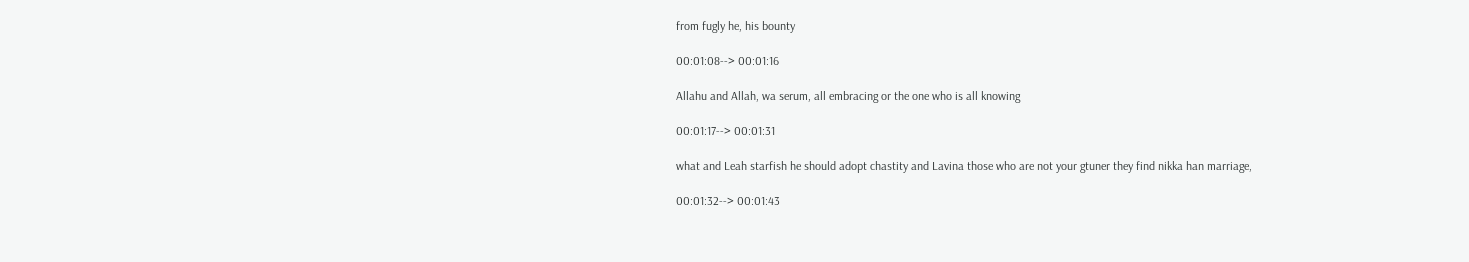from fugly he, his bounty

00:01:08--> 00:01:16

Allahu and Allah, wa serum, all embracing or the one who is all knowing

00:01:17--> 00:01:31

what and Leah starfish he should adopt chastity and Lavina those who are not your gtuner they find nikka han marriage,

00:01:32--> 00:01:43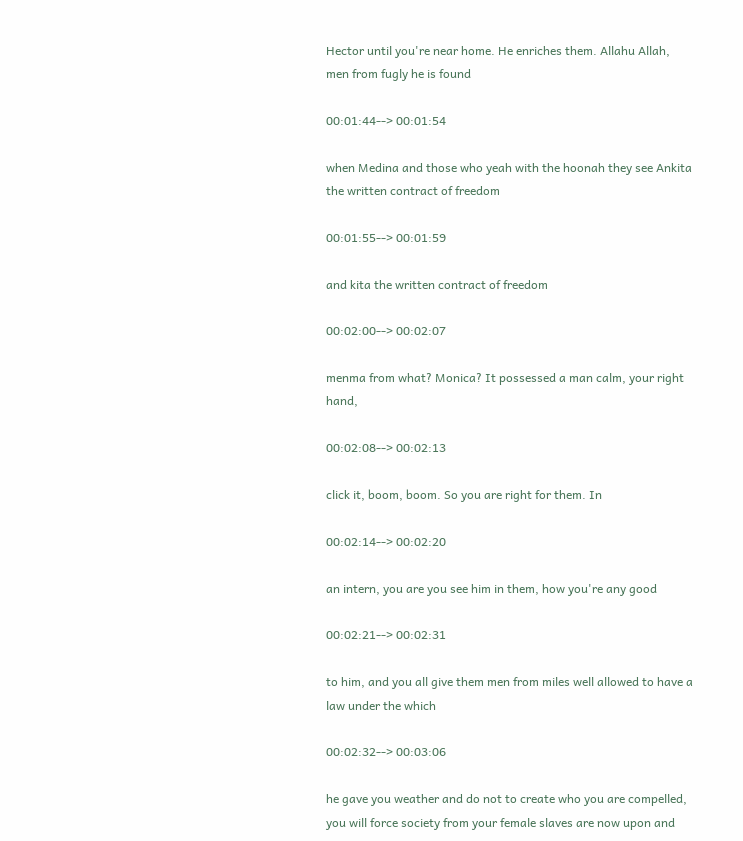Hector until you're near home. He enriches them. Allahu Allah, men from fugly he is found

00:01:44--> 00:01:54

when Medina and those who yeah with the hoonah they see Ankita the written contract of freedom

00:01:55--> 00:01:59

and kita the written contract of freedom

00:02:00--> 00:02:07

menma from what? Monica? It possessed a man calm, your right hand,

00:02:08--> 00:02:13

click it, boom, boom. So you are right for them. In

00:02:14--> 00:02:20

an intern, you are you see him in them, how you're any good

00:02:21--> 00:02:31

to him, and you all give them men from miles well allowed to have a law under the which

00:02:32--> 00:03:06

he gave you weather and do not to create who you are compelled, you will force society from your female slaves are now upon and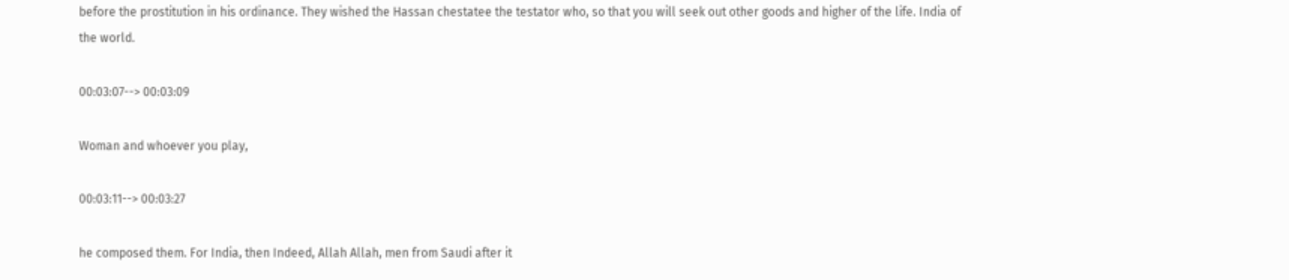before the prostitution in his ordinance. They wished the Hassan chestatee the testator who, so that you will seek out other goods and higher of the life. India of the world.

00:03:07--> 00:03:09

Woman and whoever you play,

00:03:11--> 00:03:27

he composed them. For India, then Indeed, Allah Allah, men from Saudi after it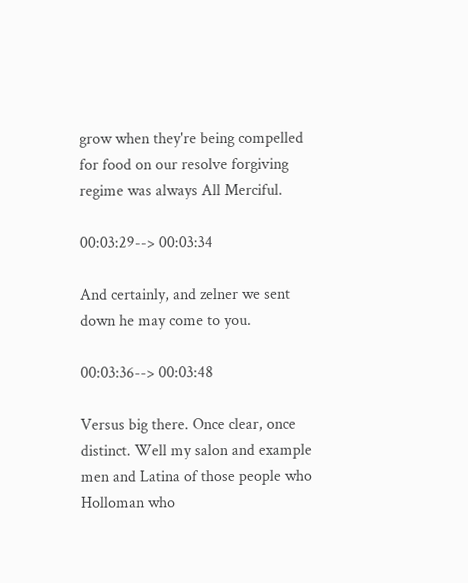grow when they're being compelled for food on our resolve forgiving regime was always All Merciful.

00:03:29--> 00:03:34

And certainly, and zelner we sent down he may come to you.

00:03:36--> 00:03:48

Versus big there. Once clear, once distinct. Well my salon and example men and Latina of those people who Holloman who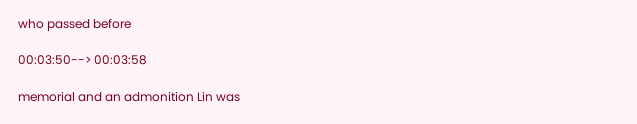who passed before

00:03:50--> 00:03:58

memorial and an admonition Lin was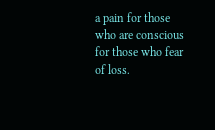a pain for those who are conscious for those who fear of loss.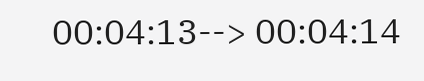00:04:13--> 00:04:14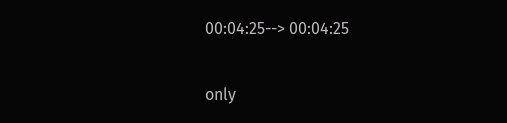00:04:25--> 00:04:25

only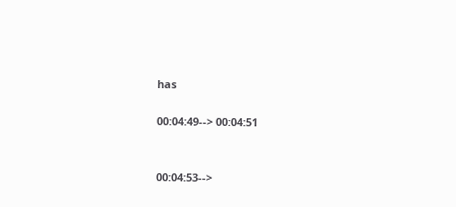has

00:04:49--> 00:04:51


00:04:53-->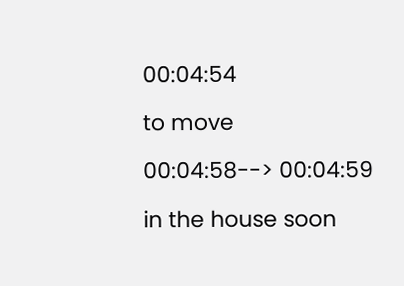00:04:54

to move

00:04:58--> 00:04:59

in the house soon